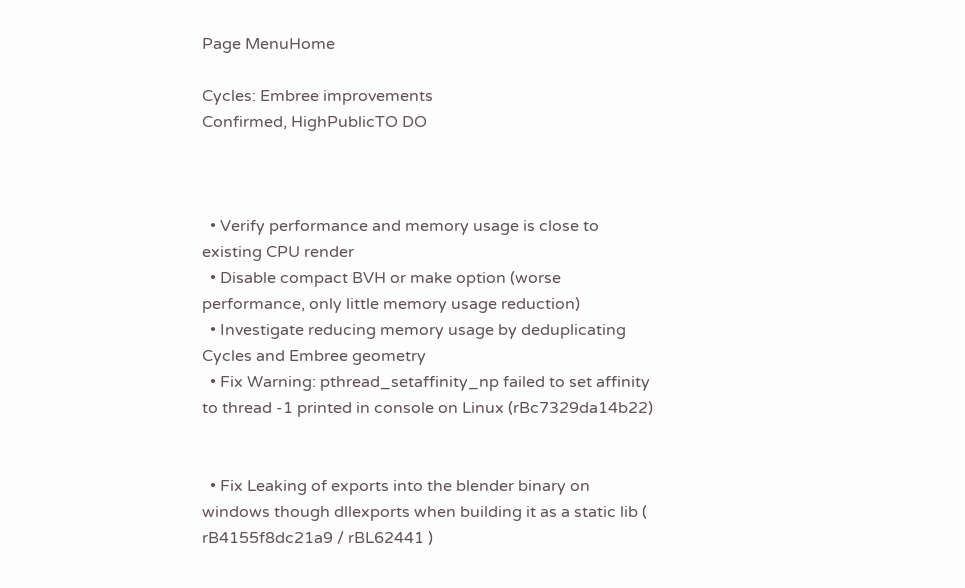Page MenuHome

Cycles: Embree improvements
Confirmed, HighPublicTO DO



  • Verify performance and memory usage is close to existing CPU render
  • Disable compact BVH or make option (worse performance, only little memory usage reduction)
  • Investigate reducing memory usage by deduplicating Cycles and Embree geometry
  • Fix Warning: pthread_setaffinity_np failed to set affinity to thread -1 printed in console on Linux (rBc7329da14b22)


  • Fix Leaking of exports into the blender binary on windows though dllexports when building it as a static lib ( rB4155f8dc21a9 / rBL62441 )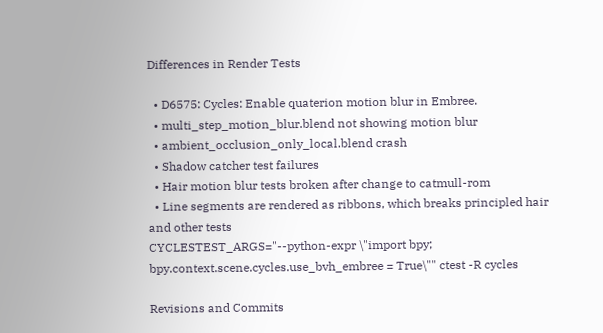Differences in Render Tests

  • D6575: Cycles: Enable quaterion motion blur in Embree.
  • multi_step_motion_blur.blend not showing motion blur
  • ambient_occlusion_only_local.blend crash
  • Shadow catcher test failures
  • Hair motion blur tests broken after change to catmull-rom
  • Line segments are rendered as ribbons, which breaks principled hair and other tests
CYCLESTEST_ARGS="--python-expr \"import bpy; bpy.context.scene.cycles.use_bvh_embree = True\"" ctest -R cycles

Revisions and Commits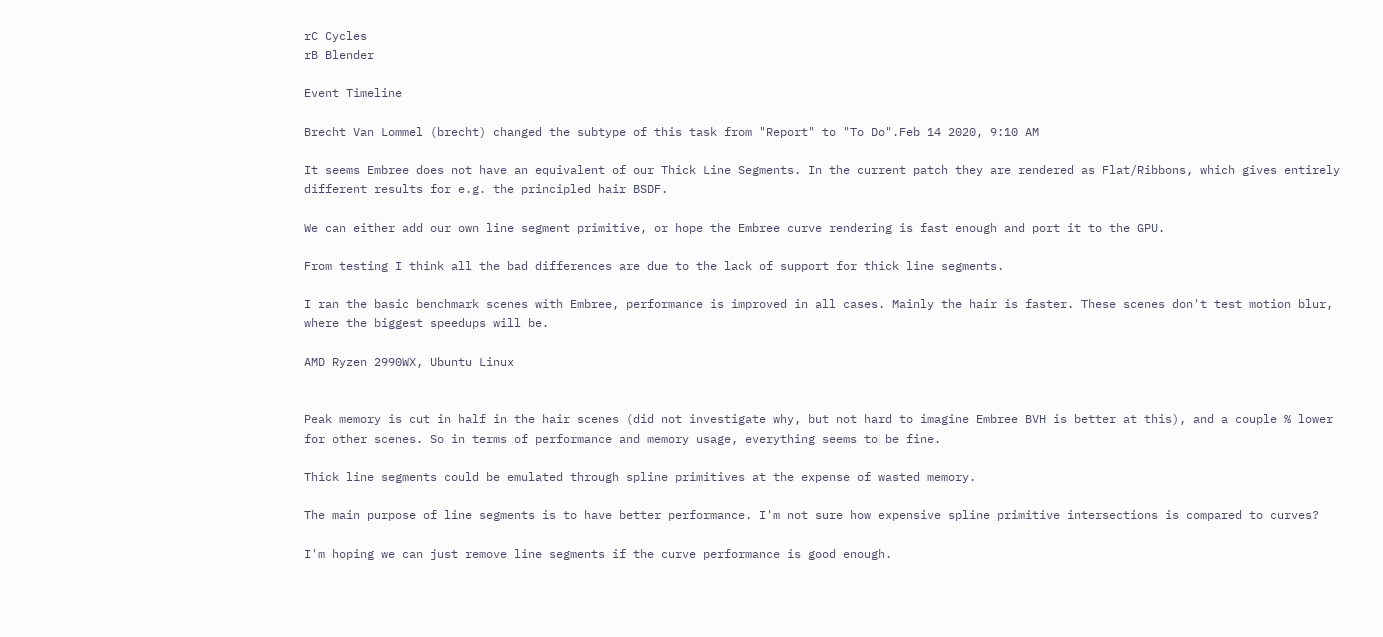rC Cycles
rB Blender

Event Timeline

Brecht Van Lommel (brecht) changed the subtype of this task from "Report" to "To Do".Feb 14 2020, 9:10 AM

It seems Embree does not have an equivalent of our Thick Line Segments. In the current patch they are rendered as Flat/Ribbons, which gives entirely different results for e.g. the principled hair BSDF.

We can either add our own line segment primitive, or hope the Embree curve rendering is fast enough and port it to the GPU.

From testing I think all the bad differences are due to the lack of support for thick line segments.

I ran the basic benchmark scenes with Embree, performance is improved in all cases. Mainly the hair is faster. These scenes don't test motion blur, where the biggest speedups will be.

AMD Ryzen 2990WX, Ubuntu Linux


Peak memory is cut in half in the hair scenes (did not investigate why, but not hard to imagine Embree BVH is better at this), and a couple % lower for other scenes. So in terms of performance and memory usage, everything seems to be fine.

Thick line segments could be emulated through spline primitives at the expense of wasted memory.

The main purpose of line segments is to have better performance. I'm not sure how expensive spline primitive intersections is compared to curves?

I'm hoping we can just remove line segments if the curve performance is good enough.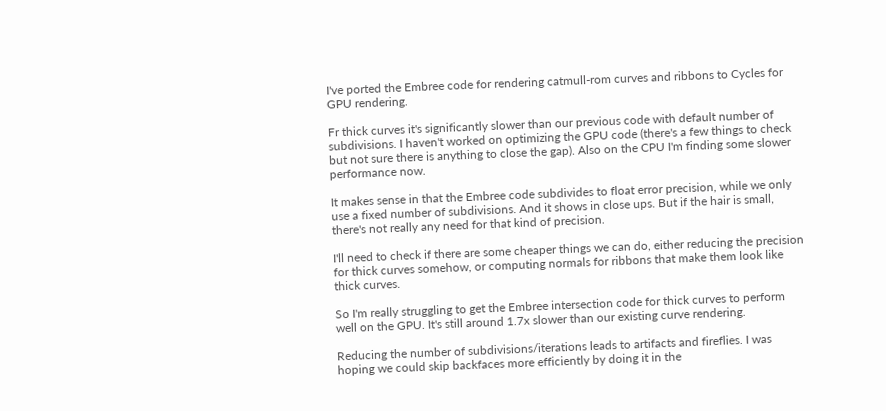I've ported the Embree code for rendering catmull-rom curves and ribbons to Cycles for GPU rendering.

Fr thick curves it's significantly slower than our previous code with default number of subdivisions. I haven't worked on optimizing the GPU code (there's a few things to check but not sure there is anything to close the gap). Also on the CPU I'm finding some slower performance now.

It makes sense in that the Embree code subdivides to float error precision, while we only use a fixed number of subdivisions. And it shows in close ups. But if the hair is small, there's not really any need for that kind of precision.

I'll need to check if there are some cheaper things we can do, either reducing the precision for thick curves somehow, or computing normals for ribbons that make them look like thick curves.

So I'm really struggling to get the Embree intersection code for thick curves to perform well on the GPU. It's still around 1.7x slower than our existing curve rendering.

Reducing the number of subdivisions/iterations leads to artifacts and fireflies. I was hoping we could skip backfaces more efficiently by doing it in the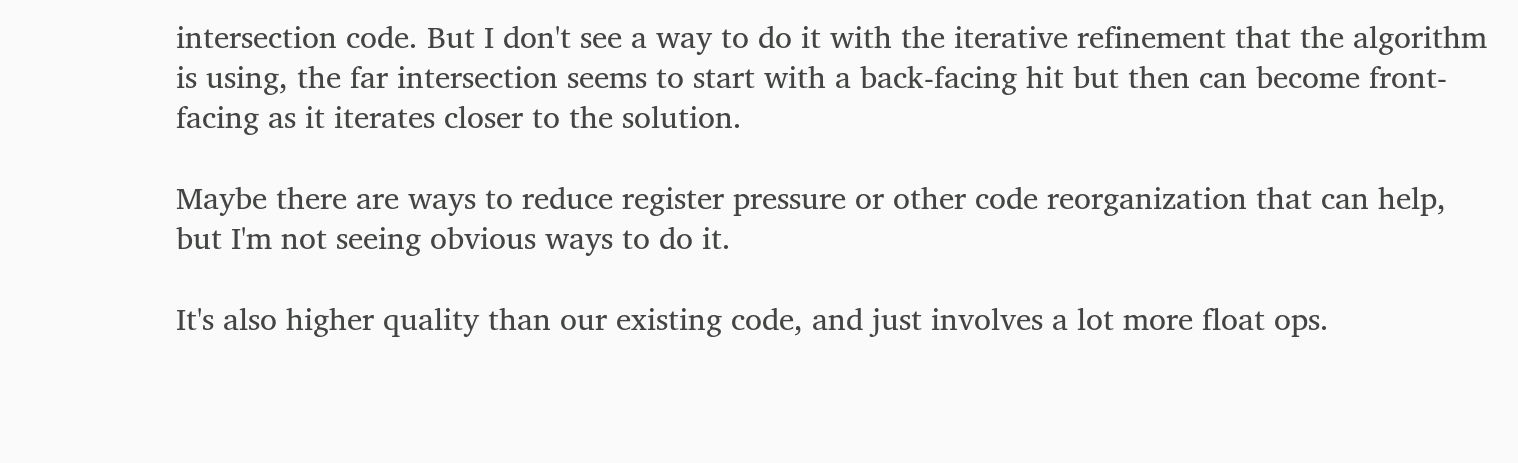intersection code. But I don't see a way to do it with the iterative refinement that the algorithm is using, the far intersection seems to start with a back-facing hit but then can become front-facing as it iterates closer to the solution.

Maybe there are ways to reduce register pressure or other code reorganization that can help, but I'm not seeing obvious ways to do it.

It's also higher quality than our existing code, and just involves a lot more float ops.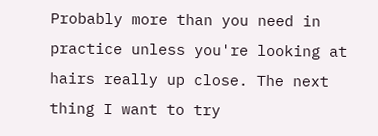Probably more than you need in practice unless you're looking at hairs really up close. The next thing I want to try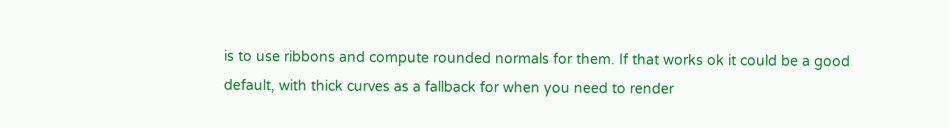is to use ribbons and compute rounded normals for them. If that works ok it could be a good default, with thick curves as a fallback for when you need to render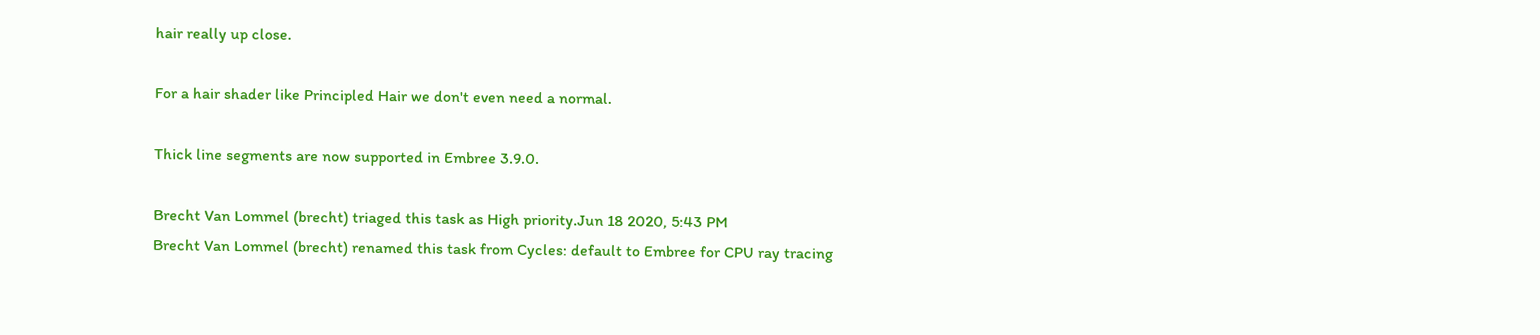hair really up close.

For a hair shader like Principled Hair we don't even need a normal.

Thick line segments are now supported in Embree 3.9.0.

Brecht Van Lommel (brecht) triaged this task as High priority.Jun 18 2020, 5:43 PM
Brecht Van Lommel (brecht) renamed this task from Cycles: default to Embree for CPU ray tracing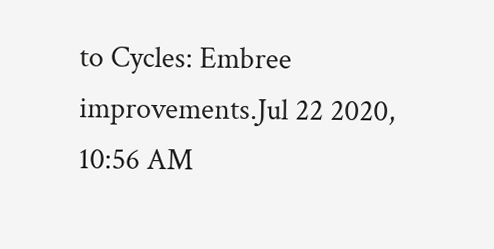to Cycles: Embree improvements.Jul 22 2020, 10:56 AM